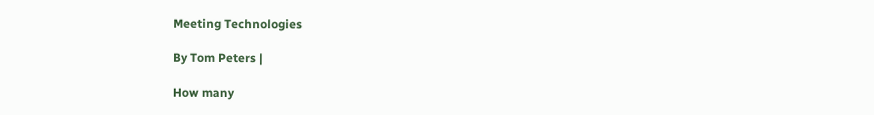Meeting Technologies

By Tom Peters |

How many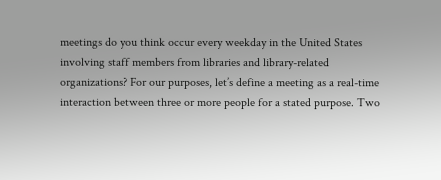meetings do you think occur every weekday in the United States involving staff members from libraries and library-related organizations? For our purposes, let’s define a meeting as a real-time interaction between three or more people for a stated purpose. Two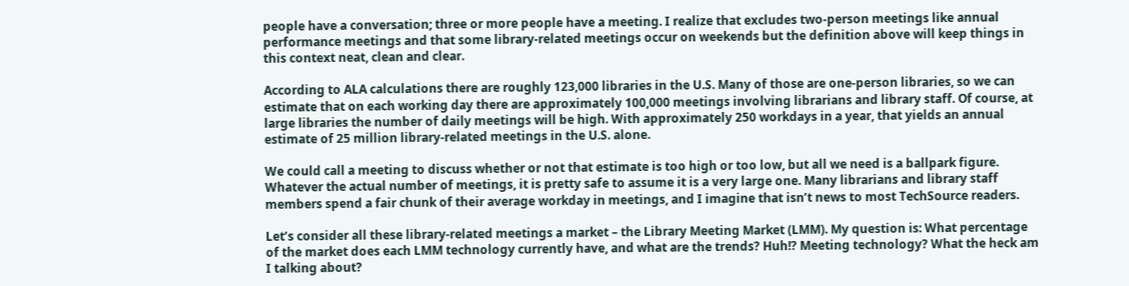people have a conversation; three or more people have a meeting. I realize that excludes two-person meetings like annual performance meetings and that some library-related meetings occur on weekends but the definition above will keep things in this context neat, clean and clear.

According to ALA calculations there are roughly 123,000 libraries in the U.S. Many of those are one-person libraries, so we can estimate that on each working day there are approximately 100,000 meetings involving librarians and library staff. Of course, at large libraries the number of daily meetings will be high. With approximately 250 workdays in a year, that yields an annual estimate of 25 million library-related meetings in the U.S. alone.

We could call a meeting to discuss whether or not that estimate is too high or too low, but all we need is a ballpark figure. Whatever the actual number of meetings, it is pretty safe to assume it is a very large one. Many librarians and library staff members spend a fair chunk of their average workday in meetings, and I imagine that isn’t news to most TechSource readers.

Let’s consider all these library-related meetings a market – the Library Meeting Market (LMM). My question is: What percentage of the market does each LMM technology currently have, and what are the trends? Huh!? Meeting technology? What the heck am I talking about?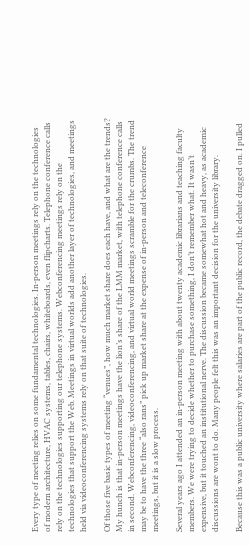Every type of meeting relies on some fundamental technologies. In-person meetings rely on the technologies of modern architecture, HVAC systems, tables, chairs, whiteboards, even flipcharts. Telephone conference calls rely on the technologies supporting our telephone systems. Webconferencing meetings rely on the technologies that support the Web. Meetings in virtual worlds add another layer of technologies, and meetings held via videoconferencing systems rely on that suite of technologies.

Of those five basic types of meeting “venues”, how much market share does each have, and what are the trends? My hunch is that in-person meetings have the lion’s share of the LMM market, with telephone conference calls in second. Webconferencing, videoconferencing, and virtual world meetings scramble for the crumbs. The trend may be to have the three “also rans” pick up market share at the expense of in-person and teleconference meetings, but it is a slow process.

Several years ago I attended an in-person meeting with about twenty academic librarians and teaching faculty members. We were trying to decide whether to purchase something, I don’t remember what. It wasn’t expensive, but it touched an institutional nerve. The discussion became somewhat hot and heavy, as academic discussions are wont to do. Many people felt this was an important decision for the university library.

Because this was a public university where salaries are part of the public record, the debate dragged on. I pulled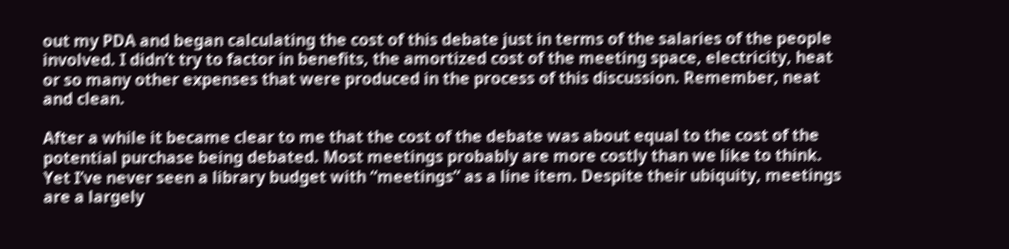out my PDA and began calculating the cost of this debate just in terms of the salaries of the people involved. I didn’t try to factor in benefits, the amortized cost of the meeting space, electricity, heat or so many other expenses that were produced in the process of this discussion. Remember, neat and clean.

After a while it became clear to me that the cost of the debate was about equal to the cost of the potential purchase being debated. Most meetings probably are more costly than we like to think. Yet I’ve never seen a library budget with “meetings” as a line item. Despite their ubiquity, meetings are a largely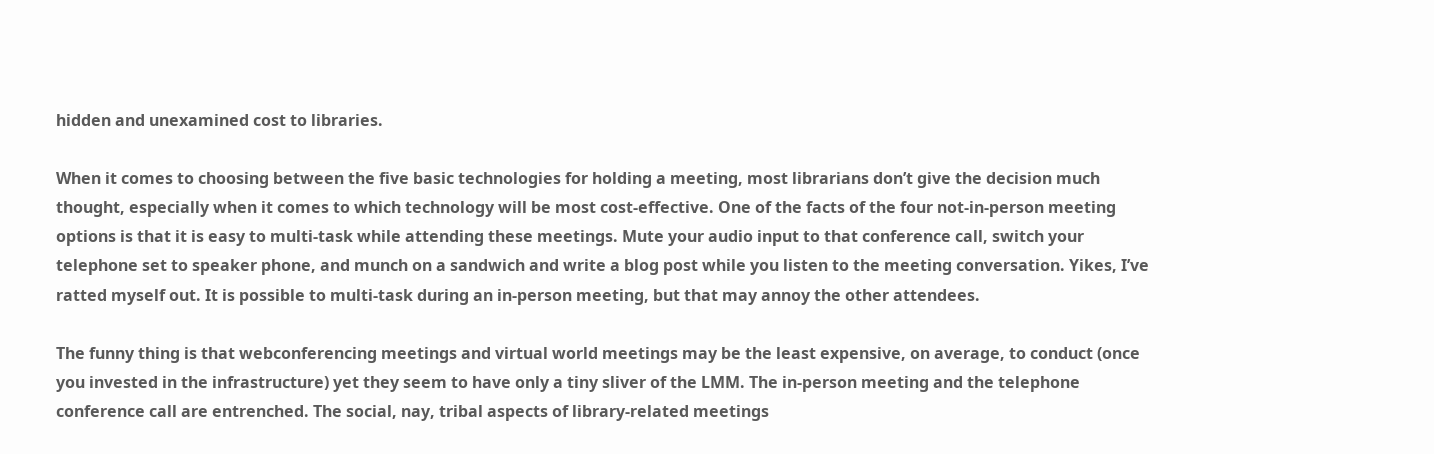hidden and unexamined cost to libraries.

When it comes to choosing between the five basic technologies for holding a meeting, most librarians don’t give the decision much thought, especially when it comes to which technology will be most cost-effective. One of the facts of the four not-in-person meeting options is that it is easy to multi-task while attending these meetings. Mute your audio input to that conference call, switch your telephone set to speaker phone, and munch on a sandwich and write a blog post while you listen to the meeting conversation. Yikes, I’ve ratted myself out. It is possible to multi-task during an in-person meeting, but that may annoy the other attendees.

The funny thing is that webconferencing meetings and virtual world meetings may be the least expensive, on average, to conduct (once you invested in the infrastructure) yet they seem to have only a tiny sliver of the LMM. The in-person meeting and the telephone conference call are entrenched. The social, nay, tribal aspects of library-related meetings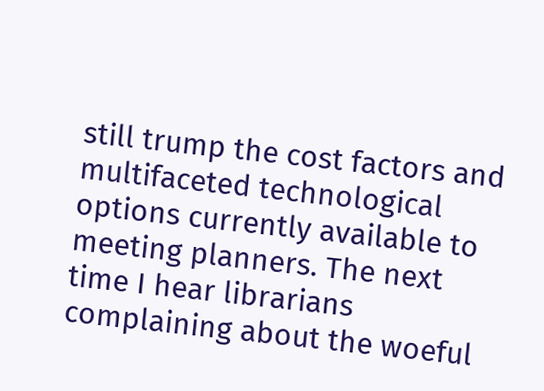still trump the cost factors and multifaceted technological options currently available to meeting planners. The next time I hear librarians complaining about the woeful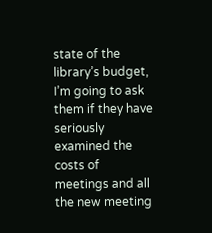state of the library’s budget, I’m going to ask them if they have seriously examined the costs of meetings and all the new meeting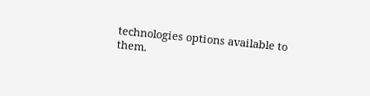technologies options available to them.